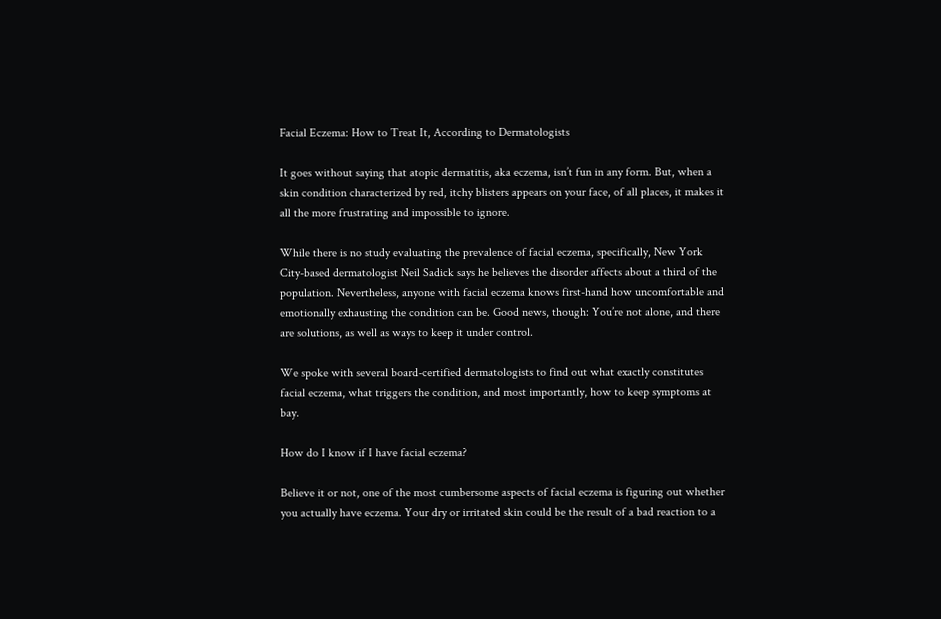Facial Eczema: How to Treat It, According to Dermatologists

It goes without saying that atopic dermatitis, aka eczema, isn’t fun in any form. But, when a skin condition characterized by red, itchy blisters appears on your face, of all places, it makes it all the more frustrating and impossible to ignore.

While there is no study evaluating the prevalence of facial eczema, specifically, New York City-based dermatologist Neil Sadick says he believes the disorder affects about a third of the population. Nevertheless, anyone with facial eczema knows first-hand how uncomfortable and emotionally exhausting the condition can be. Good news, though: You’re not alone, and there are solutions, as well as ways to keep it under control.

We spoke with several board-certified dermatologists to find out what exactly constitutes facial eczema, what triggers the condition, and most importantly, how to keep symptoms at bay.

How do I know if I have facial eczema?

Believe it or not, one of the most cumbersome aspects of facial eczema is figuring out whether you actually have eczema. Your dry or irritated skin could be the result of a bad reaction to a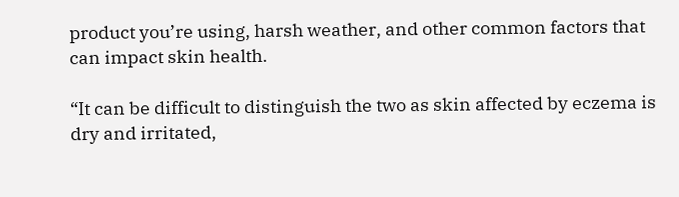product you’re using, harsh weather, and other common factors that can impact skin health.

“It can be difficult to distinguish the two as skin affected by eczema is dry and irritated,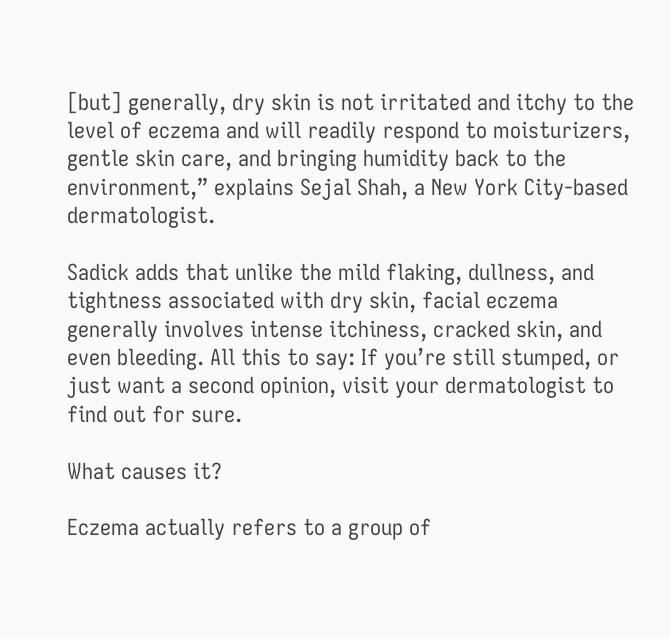[but] generally, dry skin is not irritated and itchy to the level of eczema and will readily respond to moisturizers, gentle skin care, and bringing humidity back to the environment,” explains Sejal Shah, a New York City-based dermatologist.

Sadick adds that unlike the mild flaking, dullness, and tightness associated with dry skin, facial eczema generally involves intense itchiness, cracked skin, and even bleeding. All this to say: If you’re still stumped, or just want a second opinion, visit your dermatologist to find out for sure.

What causes it?

Eczema actually refers to a group of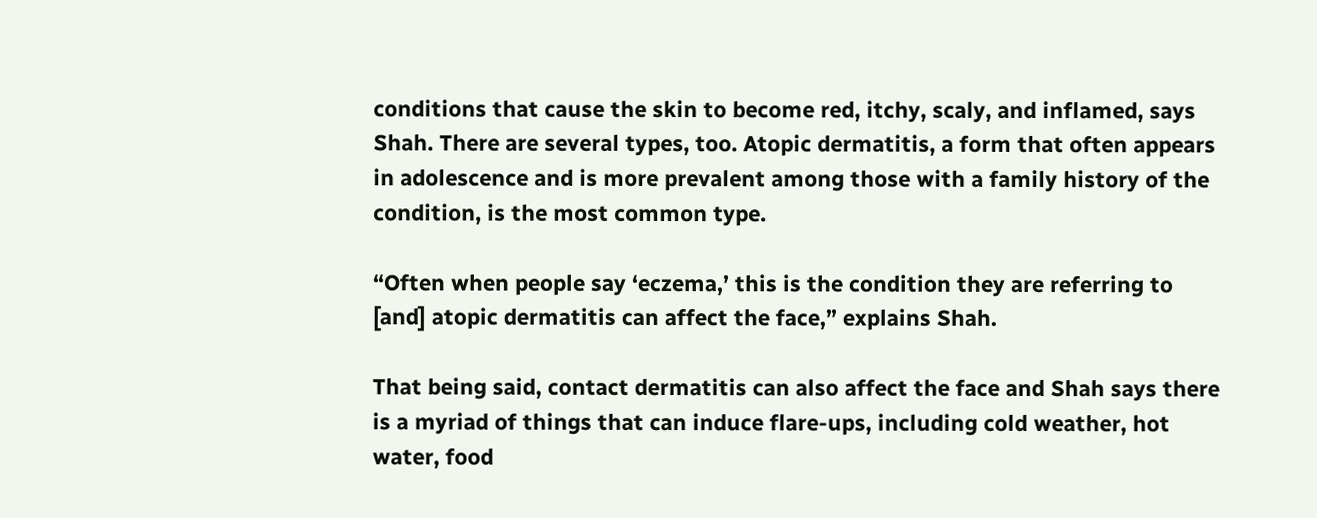conditions that cause the skin to become red, itchy, scaly, and inflamed, says Shah. There are several types, too. Atopic dermatitis, a form that often appears in adolescence and is more prevalent among those with a family history of the condition, is the most common type.

“Often when people say ‘eczema,’ this is the condition they are referring to [and] atopic dermatitis can affect the face,” explains Shah.

That being said, contact dermatitis can also affect the face and Shah says there is a myriad of things that can induce flare-ups, including cold weather, hot water, food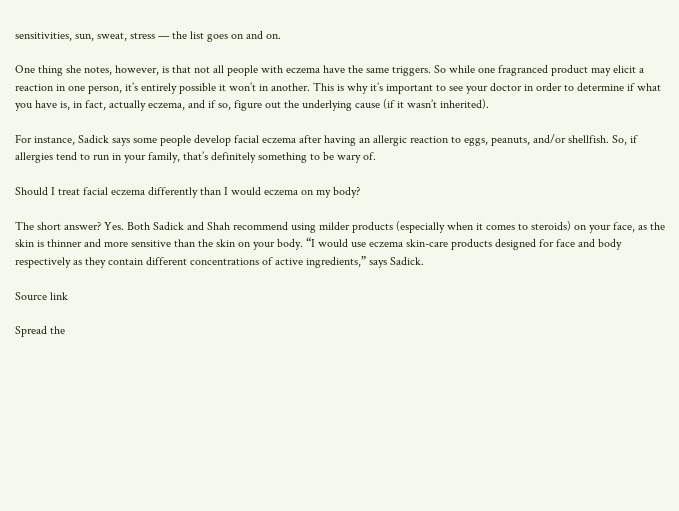sensitivities, sun, sweat, stress — the list goes on and on.

One thing she notes, however, is that not all people with eczema have the same triggers. So while one fragranced product may elicit a reaction in one person, it’s entirely possible it won’t in another. This is why it’s important to see your doctor in order to determine if what you have is, in fact, actually eczema, and if so, figure out the underlying cause (if it wasn’t inherited).

For instance, Sadick says some people develop facial eczema after having an allergic reaction to eggs, peanuts, and/or shellfish. So, if allergies tend to run in your family, that’s definitely something to be wary of.

Should I treat facial eczema differently than I would eczema on my body?

The short answer? Yes. Both Sadick and Shah recommend using milder products (especially when it comes to steroids) on your face, as the skin is thinner and more sensitive than the skin on your body. “I would use eczema skin-care products designed for face and body respectively as they contain different concentrations of active ingredients,” says Sadick.

Source link

Spread the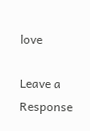love

Leave a Response